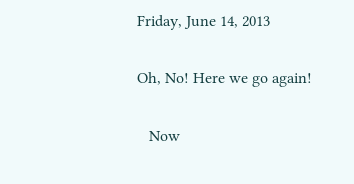Friday, June 14, 2013

Oh, No! Here we go again!

   Now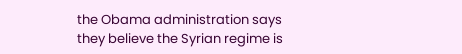the Obama administration says they believe the Syrian regime is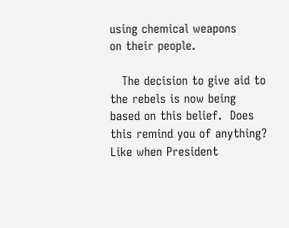using chemical weapons
on their people.

   The decision to give aid to the rebels is now being based on this belief.  Does this remind you of anything?  Like when President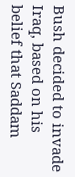Bush decided to invade Iraq, based on his belief that Saddam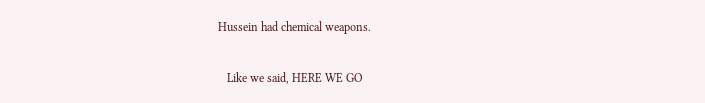Hussein had chemical weapons.

   Like we said, HERE WE GO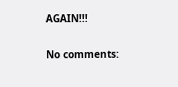AGAIN!!!

No comments: